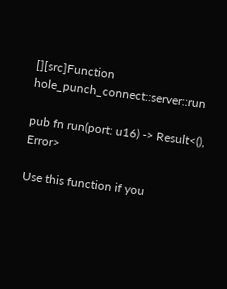[][src]Function hole_punch_connect::server::run

pub fn run(port: u16) -> Result<(), Error>

Use this function if you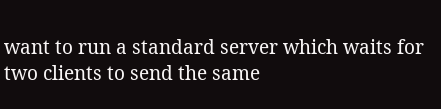want to run a standard server which waits for two clients to send the same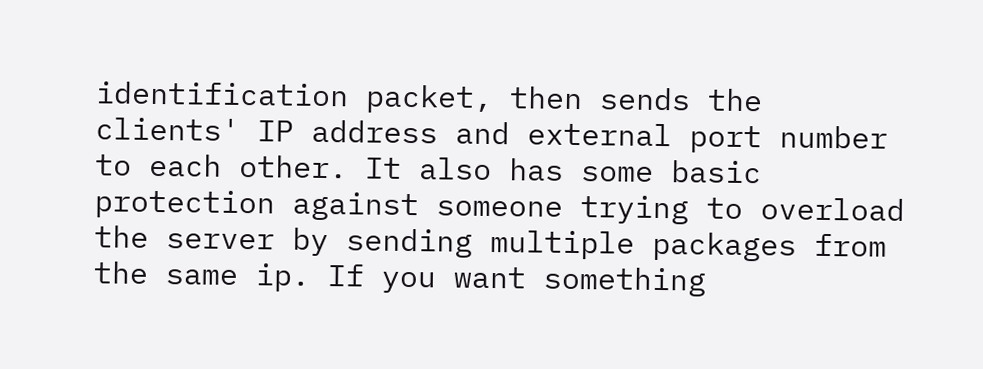identification packet, then sends the clients' IP address and external port number to each other. It also has some basic protection against someone trying to overload the server by sending multiple packages from the same ip. If you want something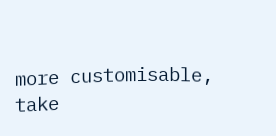more customisable, take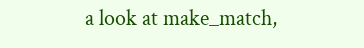a look at make_match,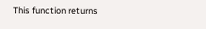This function returns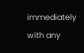immediately with any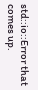std::io::Error that comes up.